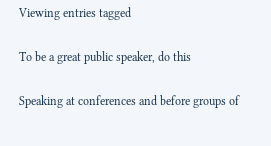Viewing entries tagged

To be a great public speaker, do this

Speaking at conferences and before groups of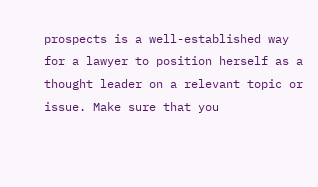prospects is a well-established way for a lawyer to position herself as a thought leader on a relevant topic or issue. Make sure that you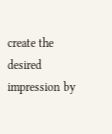create the desired impression by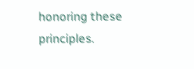honoring these principles.